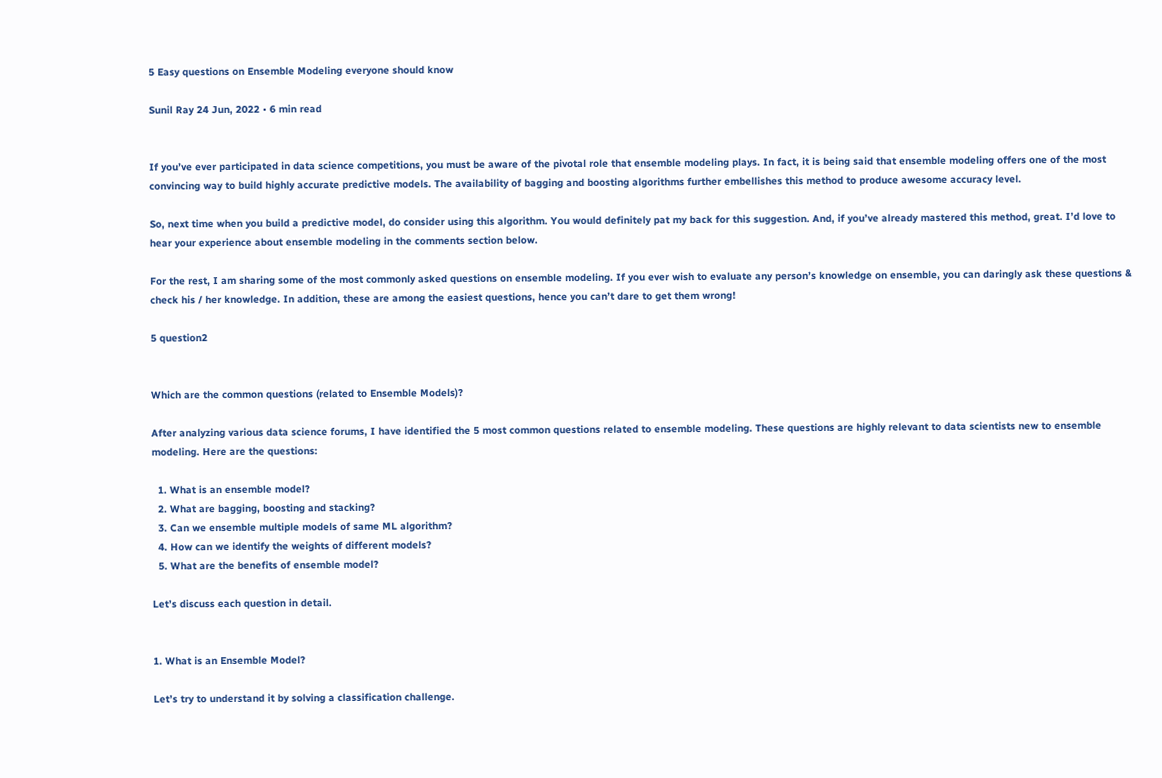5 Easy questions on Ensemble Modeling everyone should know

Sunil Ray 24 Jun, 2022 • 6 min read


If you’ve ever participated in data science competitions, you must be aware of the pivotal role that ensemble modeling plays. In fact, it is being said that ensemble modeling offers one of the most convincing way to build highly accurate predictive models. The availability of bagging and boosting algorithms further embellishes this method to produce awesome accuracy level.

So, next time when you build a predictive model, do consider using this algorithm. You would definitely pat my back for this suggestion. And, if you’ve already mastered this method, great. I’d love to hear your experience about ensemble modeling in the comments section below.

For the rest, I am sharing some of the most commonly asked questions on ensemble modeling. If you ever wish to evaluate any person’s knowledge on ensemble, you can daringly ask these questions & check his / her knowledge. In addition, these are among the easiest questions, hence you can’t dare to get them wrong!

5 question2


Which are the common questions (related to Ensemble Models)?

After analyzing various data science forums, I have identified the 5 most common questions related to ensemble modeling. These questions are highly relevant to data scientists new to ensemble modeling. Here are the questions:

  1. What is an ensemble model?
  2. What are bagging, boosting and stacking?
  3. Can we ensemble multiple models of same ML algorithm?
  4. How can we identify the weights of different models?
  5. What are the benefits of ensemble model?

Let’s discuss each question in detail.


1. What is an Ensemble Model?

Let’s try to understand it by solving a classification challenge.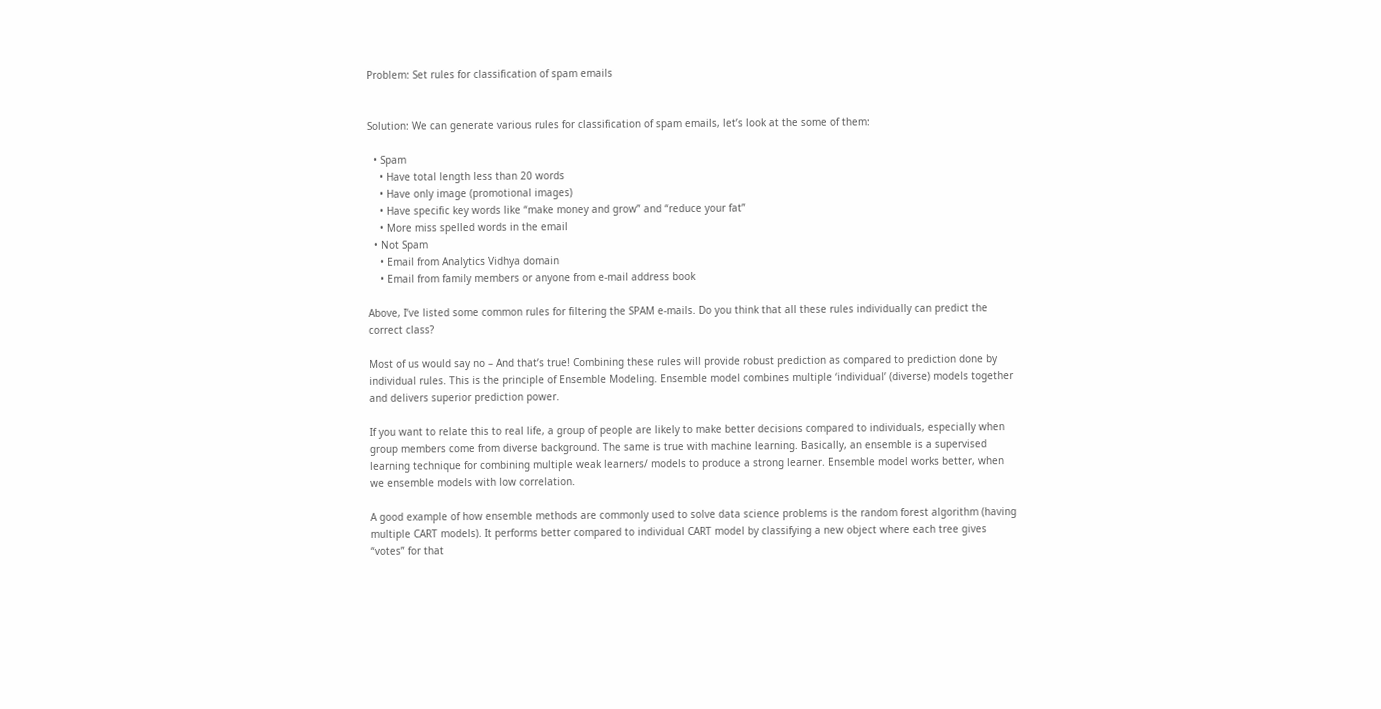Problem: Set rules for classification of spam emails


Solution: We can generate various rules for classification of spam emails, let’s look at the some of them:

  • Spam
    • Have total length less than 20 words
    • Have only image (promotional images)
    • Have specific key words like “make money and grow” and “reduce your fat”
    • More miss spelled words in the email
  • Not Spam
    • Email from Analytics Vidhya domain
    • Email from family members or anyone from e-mail address book

Above, I’ve listed some common rules for filtering the SPAM e-mails. Do you think that all these rules individually can predict the correct class?

Most of us would say no – And that’s true! Combining these rules will provide robust prediction as compared to prediction done by individual rules. This is the principle of Ensemble Modeling. Ensemble model combines multiple ‘individual’ (diverse) models together and delivers superior prediction power.

If you want to relate this to real life, a group of people are likely to make better decisions compared to individuals, especially when group members come from diverse background. The same is true with machine learning. Basically, an ensemble is a supervised learning technique for combining multiple weak learners/ models to produce a strong learner. Ensemble model works better, when we ensemble models with low correlation.

A good example of how ensemble methods are commonly used to solve data science problems is the random forest algorithm (having multiple CART models). It performs better compared to individual CART model by classifying a new object where each tree gives “votes” for that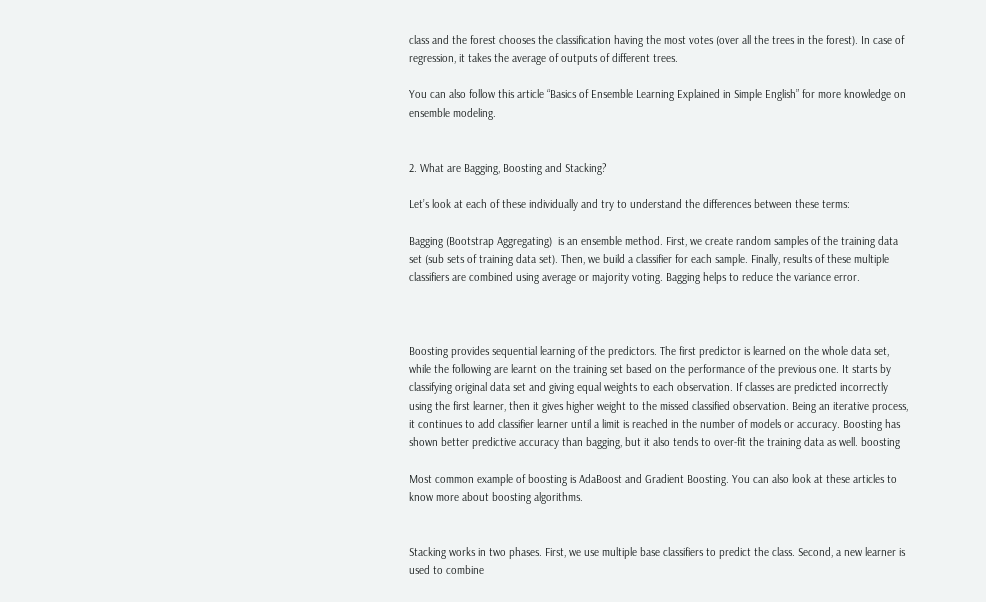class and the forest chooses the classification having the most votes (over all the trees in the forest). In case of regression, it takes the average of outputs of different trees.

You can also follow this article “Basics of Ensemble Learning Explained in Simple English” for more knowledge on ensemble modeling.


2. What are Bagging, Boosting and Stacking?

Let’s look at each of these individually and try to understand the differences between these terms:

Bagging (Bootstrap Aggregating)  is an ensemble method. First, we create random samples of the training data set (sub sets of training data set). Then, we build a classifier for each sample. Finally, results of these multiple classifiers are combined using average or majority voting. Bagging helps to reduce the variance error.



Boosting provides sequential learning of the predictors. The first predictor is learned on the whole data set, while the following are learnt on the training set based on the performance of the previous one. It starts by classifying original data set and giving equal weights to each observation. If classes are predicted incorrectly using the first learner, then it gives higher weight to the missed classified observation. Being an iterative process, it continues to add classifier learner until a limit is reached in the number of models or accuracy. Boosting has shown better predictive accuracy than bagging, but it also tends to over-fit the training data as well. boosting

Most common example of boosting is AdaBoost and Gradient Boosting. You can also look at these articles to know more about boosting algorithms.


Stacking works in two phases. First, we use multiple base classifiers to predict the class. Second, a new learner is used to combine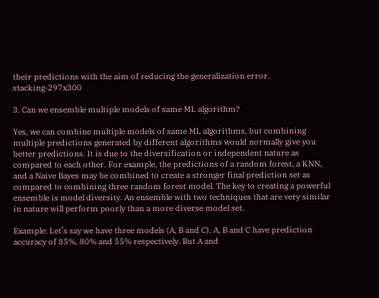their predictions with the aim of reducing the generalization error. stacking-297x300

3. Can we ensemble multiple models of same ML algorithm?

Yes, we can combine multiple models of same ML algorithms, but combining multiple predictions generated by different algorithms would normally give you better predictions. It is due to the diversification or independent nature as compared to each other. For example, the predictions of a random forest, a KNN, and a Naive Bayes may be combined to create a stronger final prediction set as compared to combining three random forest model. The key to creating a powerful ensemble is model diversity. An ensemble with two techniques that are very similar in nature will perform poorly than a more diverse model set.

Example: Let’s say we have three models (A, B and C). A, B and C have prediction accuracy of 85%, 80% and 55% respectively. But A and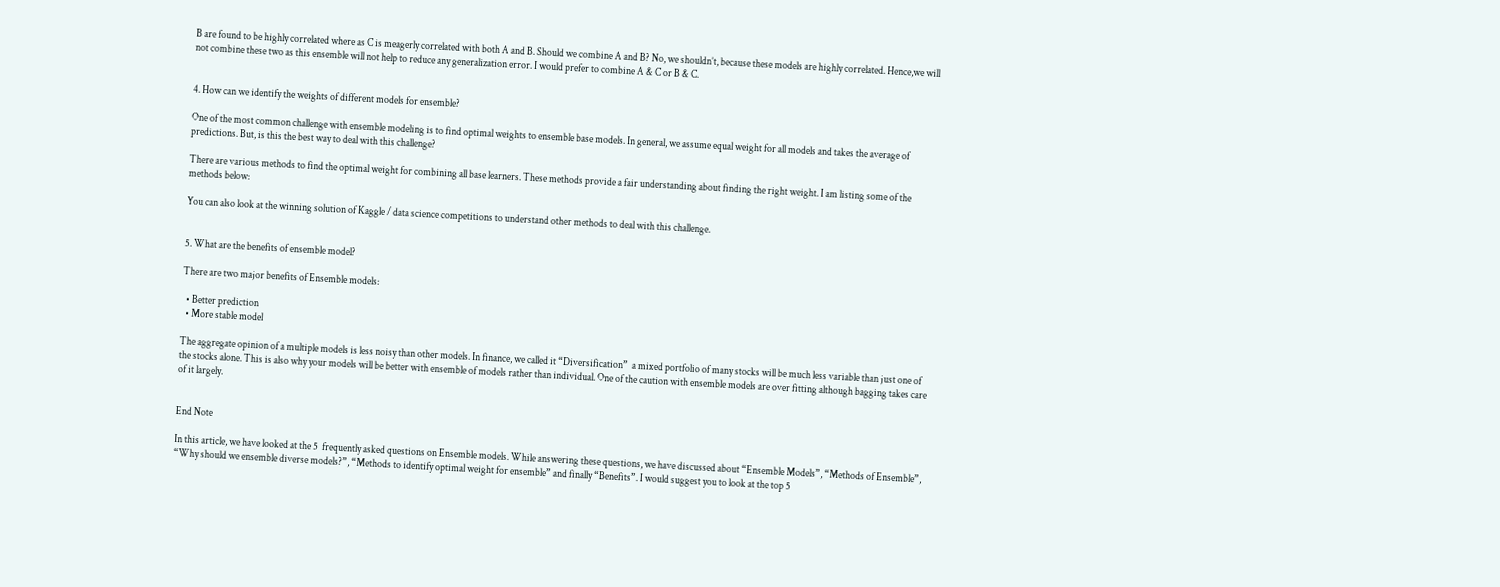B are found to be highly correlated where as C is meagerly correlated with both A and B. Should we combine A and B? No, we shouldn’t, because these models are highly correlated. Hence,we will not combine these two as this ensemble will not help to reduce any generalization error. I would prefer to combine A & C or B & C.


4. How can we identify the weights of different models for ensemble?

One of the most common challenge with ensemble modeling is to find optimal weights to ensemble base models. In general, we assume equal weight for all models and takes the average of predictions. But, is this the best way to deal with this challenge?

There are various methods to find the optimal weight for combining all base learners. These methods provide a fair understanding about finding the right weight. I am listing some of the methods below:

You can also look at the winning solution of Kaggle / data science competitions to understand other methods to deal with this challenge.


5. What are the benefits of ensemble model?

There are two major benefits of Ensemble models:

  • Better prediction
  • More stable model

The aggregate opinion of a multiple models is less noisy than other models. In finance, we called it “Diversification”  a mixed portfolio of many stocks will be much less variable than just one of the stocks alone. This is also why your models will be better with ensemble of models rather than individual. One of the caution with ensemble models are over fitting although bagging takes care of it largely.


End Note

In this article, we have looked at the 5  frequently asked questions on Ensemble models. While answering these questions, we have discussed about “Ensemble Models”, “Methods of Ensemble”, “Why should we ensemble diverse models?”, “Methods to identify optimal weight for ensemble” and finally “Benefits”. I would suggest you to look at the top 5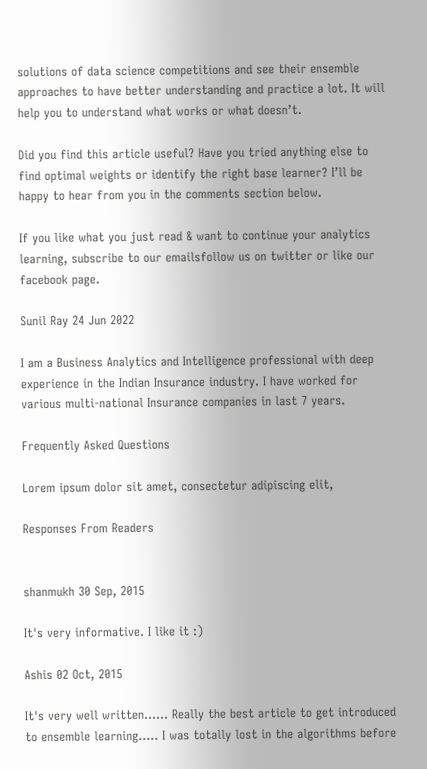solutions of data science competitions and see their ensemble approaches to have better understanding and practice a lot. It will help you to understand what works or what doesn’t.

Did you find this article useful? Have you tried anything else to find optimal weights or identify the right base learner? I’ll be happy to hear from you in the comments section below.

If you like what you just read & want to continue your analytics learning, subscribe to our emailsfollow us on twitter or like our facebook page.

Sunil Ray 24 Jun 2022

I am a Business Analytics and Intelligence professional with deep experience in the Indian Insurance industry. I have worked for various multi-national Insurance companies in last 7 years.

Frequently Asked Questions

Lorem ipsum dolor sit amet, consectetur adipiscing elit,

Responses From Readers


shanmukh 30 Sep, 2015

It's very informative. I like it :)

Ashis 02 Oct, 2015

It's very well written...... Really the best article to get introduced to ensemble learning..... I was totally lost in the algorithms before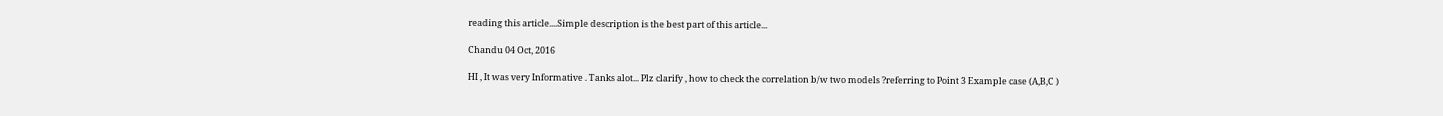reading this article....Simple description is the best part of this article...

Chandu 04 Oct, 2016

HI , It was very Informative . Tanks alot... Plz clarify , how to check the correlation b/w two models ?referring to Point 3 Example case (A,B,C )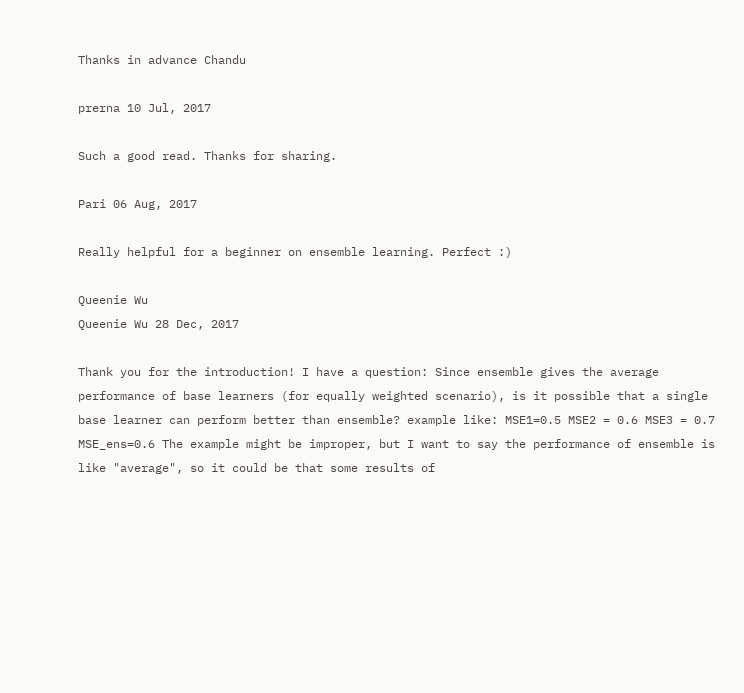Thanks in advance Chandu

prerna 10 Jul, 2017

Such a good read. Thanks for sharing.

Pari 06 Aug, 2017

Really helpful for a beginner on ensemble learning. Perfect :)

Queenie Wu
Queenie Wu 28 Dec, 2017

Thank you for the introduction! I have a question: Since ensemble gives the average performance of base learners (for equally weighted scenario), is it possible that a single base learner can perform better than ensemble? example like: MSE1=0.5 MSE2 = 0.6 MSE3 = 0.7 MSE_ens=0.6 The example might be improper, but I want to say the performance of ensemble is like "average", so it could be that some results of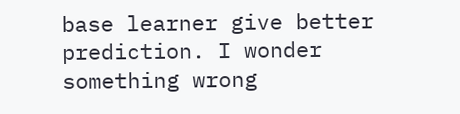base learner give better prediction. I wonder something wrong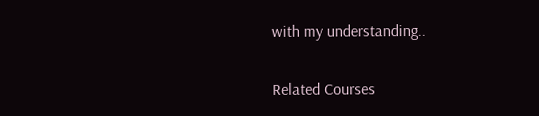with my understanding..

Related Courses